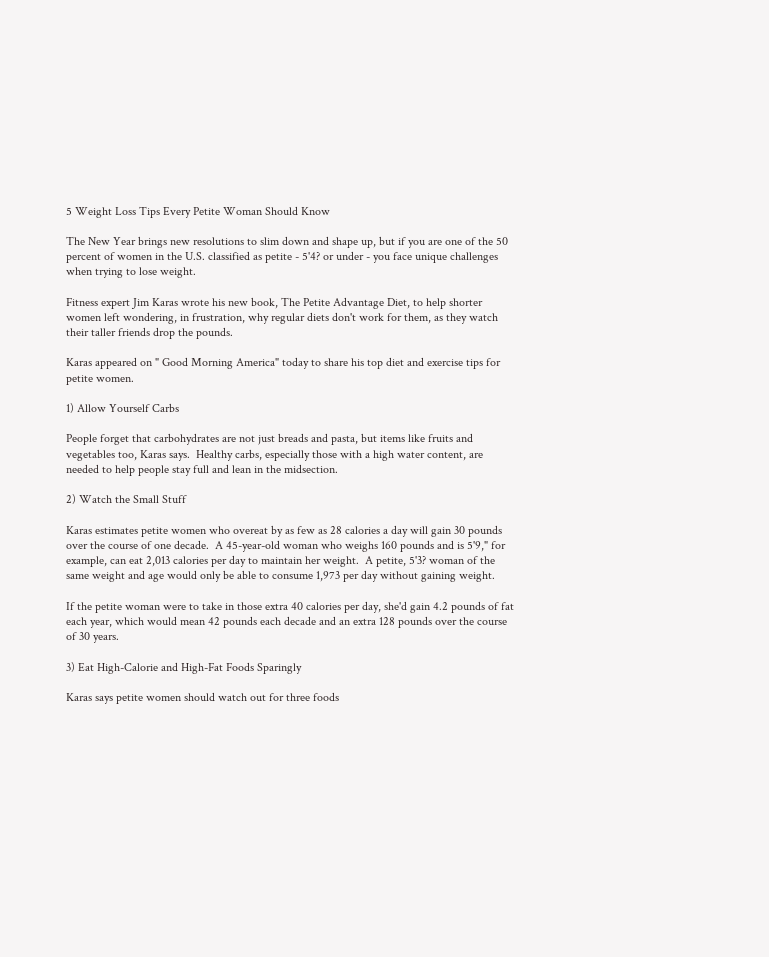5 Weight Loss Tips Every Petite Woman Should Know

The New Year brings new resolutions to slim down and shape up, but if you are one of the 50 percent of women in the U.S. classified as petite - 5'4? or under - you face unique challenges when trying to lose weight.

Fitness expert Jim Karas wrote his new book, The Petite Advantage Diet, to help shorter women left wondering, in frustration, why regular diets don't work for them, as they watch their taller friends drop the pounds.

Karas appeared on " Good Morning America" today to share his top diet and exercise tips for petite women.

1) Allow Yourself Carbs

People forget that carbohydrates are not just breads and pasta, but items like fruits and vegetables too, Karas says.  Healthy carbs, especially those with a high water content, are needed to help people stay full and lean in the midsection.

2) Watch the Small Stuff

Karas estimates petite women who overeat by as few as 28 calories a day will gain 30 pounds over the course of one decade.  A 45-year-old woman who weighs 160 pounds and is 5'9," for example, can eat 2,013 calories per day to maintain her weight.  A petite, 5'3? woman of the same weight and age would only be able to consume 1,973 per day without gaining weight.

If the petite woman were to take in those extra 40 calories per day, she'd gain 4.2 pounds of fat each year, which would mean 42 pounds each decade and an extra 128 pounds over the course of 30 years.

3) Eat High-Calorie and High-Fat Foods Sparingly

Karas says petite women should watch out for three foods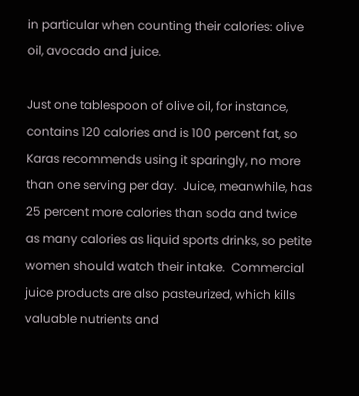in particular when counting their calories: olive oil, avocado and juice.

Just one tablespoon of olive oil, for instance, contains 120 calories and is 100 percent fat, so Karas recommends using it sparingly, no more than one serving per day.  Juice, meanwhile, has 25 percent more calories than soda and twice as many calories as liquid sports drinks, so petite women should watch their intake.  Commercial juice products are also pasteurized, which kills valuable nutrients and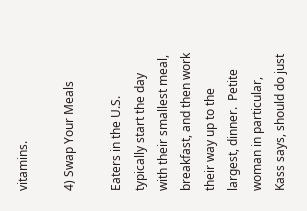vitamins.

4) Swap Your Meals

Eaters in the U.S. typically start the day with their smallest meal, breakfast, and then work their way up to the largest, dinner.  Petite woman in particular, Kass says, should do just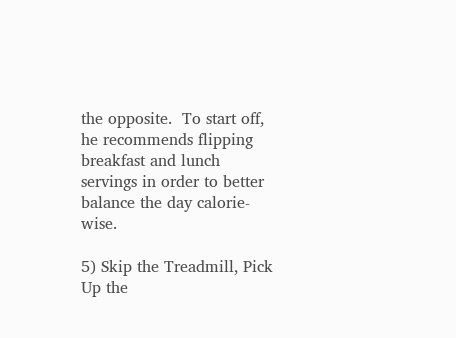the opposite.  To start off, he recommends flipping breakfast and lunch servings in order to better balance the day calorie-wise.

5) Skip the Treadmill, Pick Up the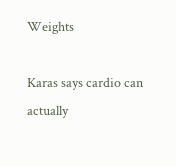Weights

Karas says cardio can actually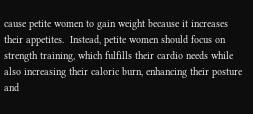cause petite women to gain weight because it increases their appetites.  Instead, petite women should focus on strength training, which fulfills their cardio needs while also increasing their caloric burn, enhancing their posture and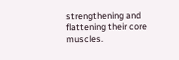strengthening and flattening their core muscles.